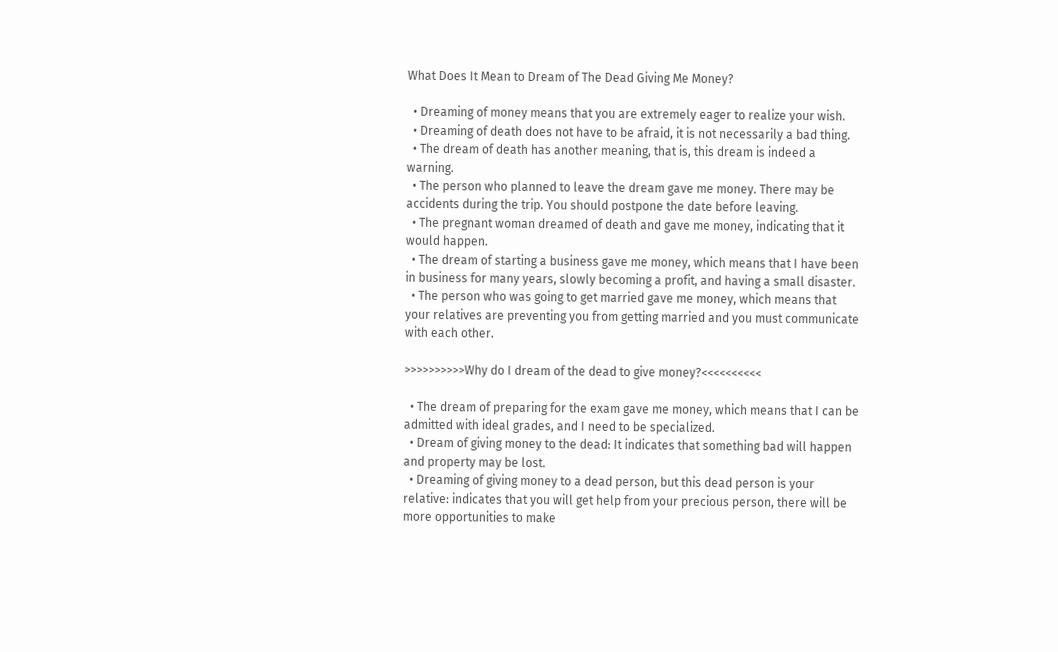What Does It Mean to Dream of The Dead Giving Me Money?

  • Dreaming of money means that you are extremely eager to realize your wish.
  • Dreaming of death does not have to be afraid, it is not necessarily a bad thing.
  • The dream of death has another meaning, that is, this dream is indeed a warning.
  • The person who planned to leave the dream gave me money. There may be accidents during the trip. You should postpone the date before leaving.
  • The pregnant woman dreamed of death and gave me money, indicating that it would happen.
  • The dream of starting a business gave me money, which means that I have been in business for many years, slowly becoming a profit, and having a small disaster.
  • The person who was going to get married gave me money, which means that your relatives are preventing you from getting married and you must communicate with each other.

>>>>>>>>>>Why do I dream of the dead to give money?<<<<<<<<<<

  • The dream of preparing for the exam gave me money, which means that I can be admitted with ideal grades, and I need to be specialized.
  • Dream of giving money to the dead: It indicates that something bad will happen and property may be lost.
  • Dreaming of giving money to a dead person, but this dead person is your relative: indicates that you will get help from your precious person, there will be more opportunities to make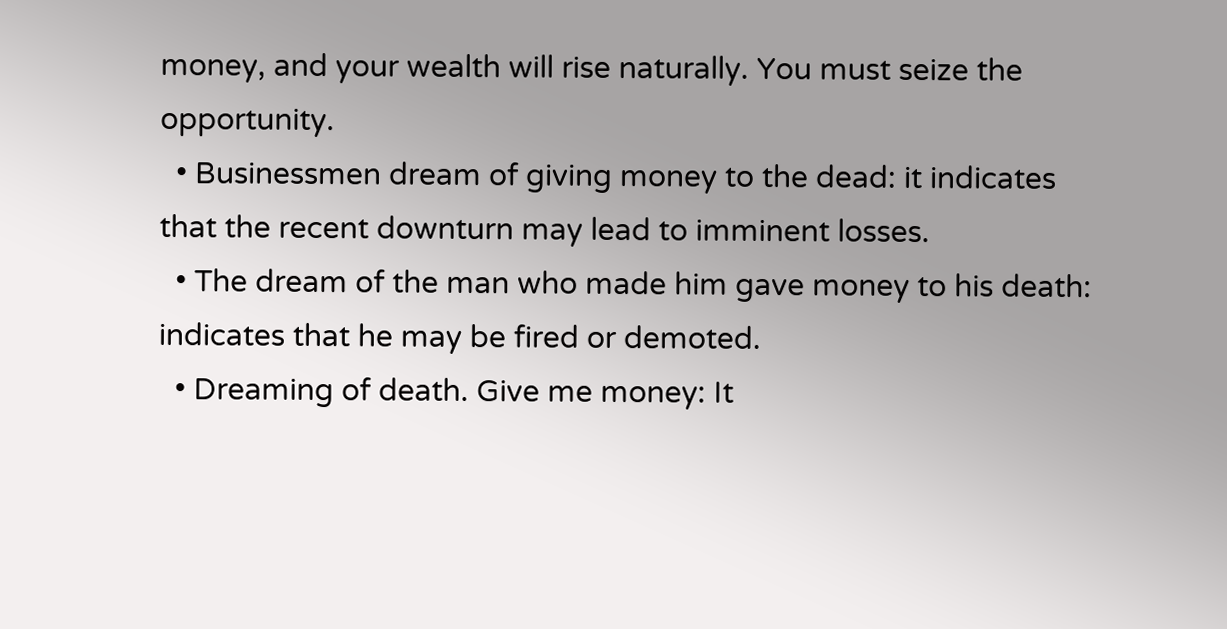money, and your wealth will rise naturally. You must seize the opportunity.
  • Businessmen dream of giving money to the dead: it indicates that the recent downturn may lead to imminent losses.
  • The dream of the man who made him gave money to his death: indicates that he may be fired or demoted.
  • Dreaming of death. Give me money: It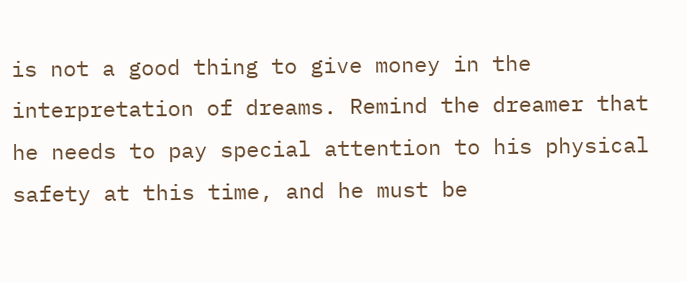is not a good thing to give money in the interpretation of dreams. Remind the dreamer that he needs to pay special attention to his physical safety at this time, and he must be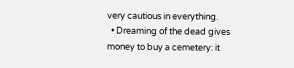very cautious in everything.
  • Dreaming of the dead gives money to buy a cemetery: it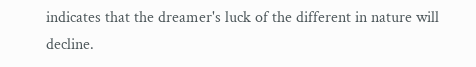indicates that the dreamer's luck of the different in nature will decline.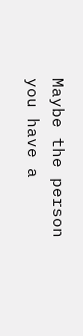Maybe the person you have a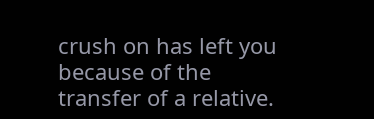crush on has left you because of the transfer of a relative.